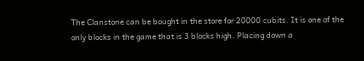The Clanstone can be bought in the store for 20000 cubits. It is one of the only blocks in the game that is 3 blocks high. Placing down a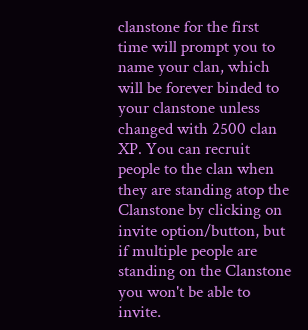clanstone for the first time will prompt you to name your clan, which will be forever binded to your clanstone unless changed with 2500 clan XP. You can recruit people to the clan when they are standing atop the Clanstone by clicking on invite option/button, but if multiple people are standing on the Clanstone you won't be able to invite.